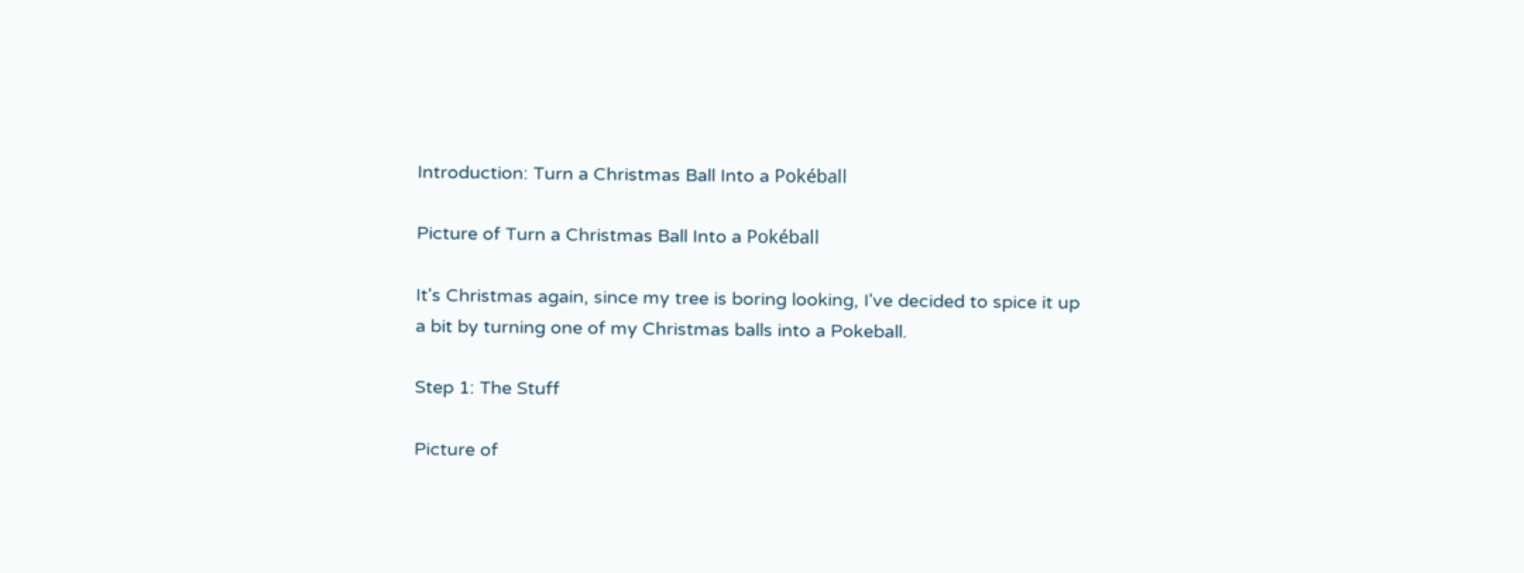Introduction: Turn a Christmas Ball Into a Pokéball

Picture of Turn a Christmas Ball Into a Pokéball

It's Christmas again, since my tree is boring looking, I've decided to spice it up a bit by turning one of my Christmas balls into a Pokeball.

Step 1: The Stuff

Picture of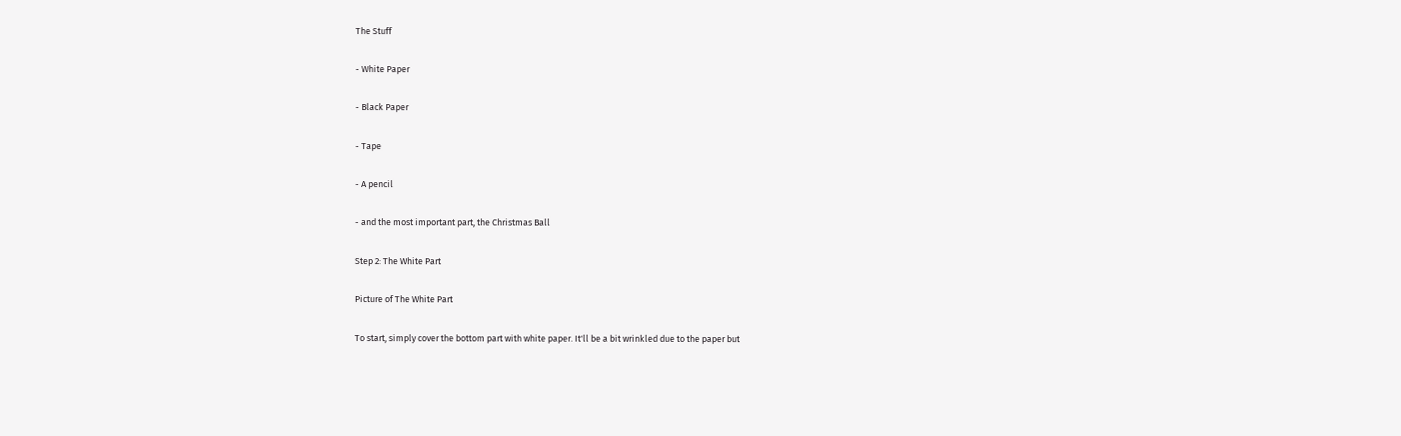The Stuff

- White Paper

- Black Paper

- Tape

- A pencil

- and the most important part, the Christmas Ball

Step 2: The White Part

Picture of The White Part

To start, simply cover the bottom part with white paper. It'll be a bit wrinkled due to the paper but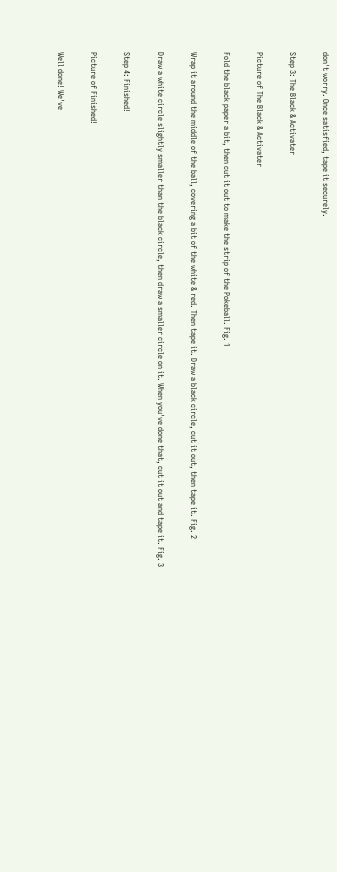don't worry. Once satisfied, tape it securely.

Step 3: The Black & Activater

Picture of The Black & Activater

Fold the black paper a bit, then cut it out to make the strip of the Pokeball. Fig. 1

Wrap it around the middle of the ball, covering a bit of the white & red. Then tape it. Draw a black circle, cut it out, then tape it. Fig. 2

Draw a white circle slightly smaller than the black circle, then draw a smaller circle on it. When you've done that, cut it out and tape it. Fig. 3

Step 4: Finished!

Picture of Finished!

Well done! We've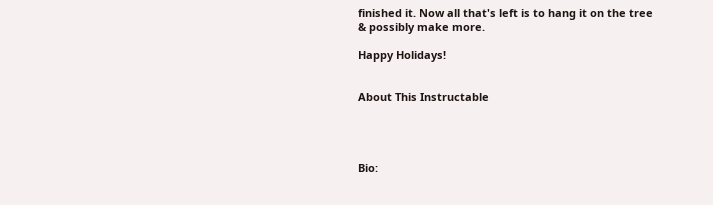finished it. Now all that's left is to hang it on the tree & possibly make more.

Happy Holidays!


About This Instructable




Bio: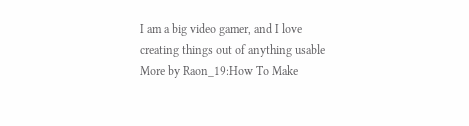I am a big video gamer, and I love creating things out of anything usable
More by Raon_19:How To Make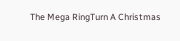The Mega RingTurn A Christmas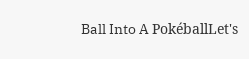Ball Into A PokéballLet's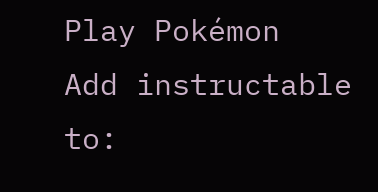Play Pokémon
Add instructable to: